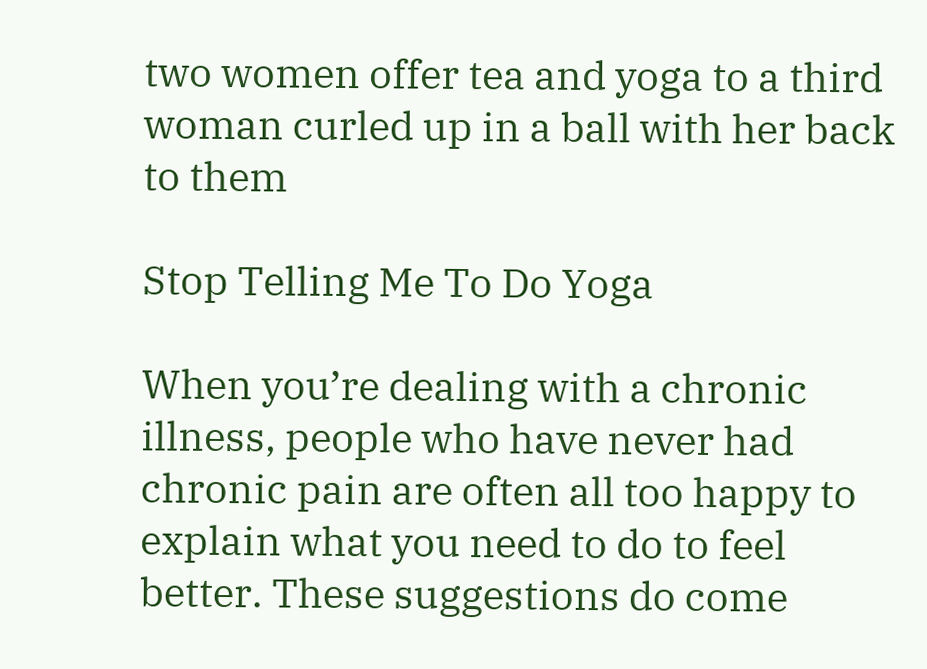two women offer tea and yoga to a third woman curled up in a ball with her back to them

Stop Telling Me To Do Yoga

When you’re dealing with a chronic illness, people who have never had chronic pain are often all too happy to explain what you need to do to feel better. These suggestions do come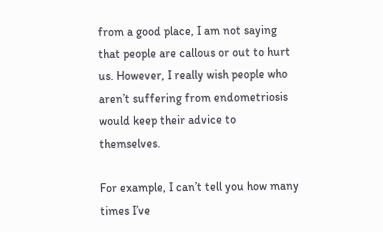from a good place, I am not saying that people are callous or out to hurt us. However, I really wish people who aren’t suffering from endometriosis would keep their advice to themselves.

For example, I can’t tell you how many times I’ve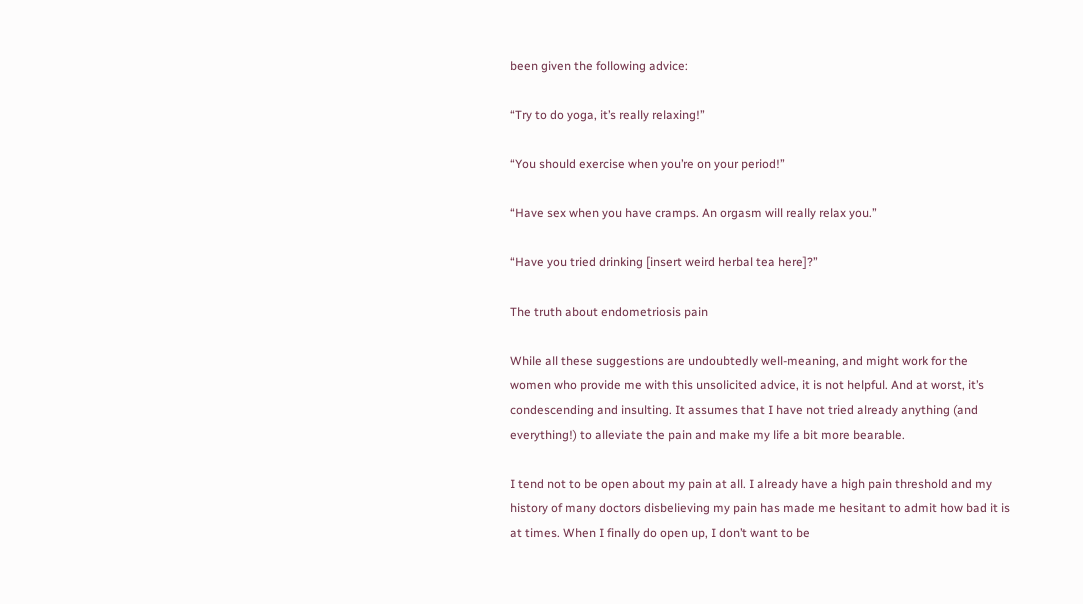been given the following advice:

“Try to do yoga, it’s really relaxing!”

“You should exercise when you’re on your period!”

“Have sex when you have cramps. An orgasm will really relax you.”

“Have you tried drinking [insert weird herbal tea here]?”

The truth about endometriosis pain

While all these suggestions are undoubtedly well-meaning, and might work for the women who provide me with this unsolicited advice, it is not helpful. And at worst, it’s condescending and insulting. It assumes that I have not tried already anything (and everything!) to alleviate the pain and make my life a bit more bearable.

I tend not to be open about my pain at all. I already have a high pain threshold and my history of many doctors disbelieving my pain has made me hesitant to admit how bad it is at times. When I finally do open up, I don’t want to be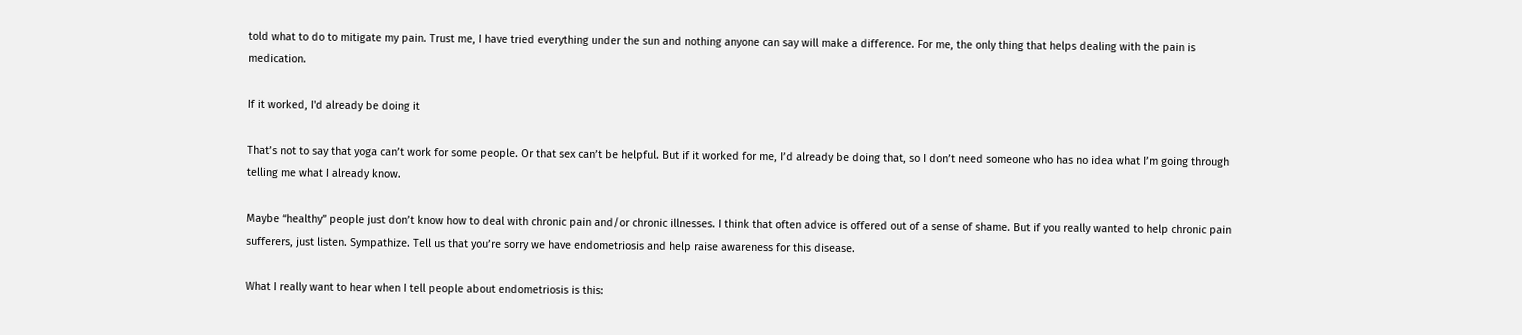told what to do to mitigate my pain. Trust me, I have tried everything under the sun and nothing anyone can say will make a difference. For me, the only thing that helps dealing with the pain is medication.

If it worked, I'd already be doing it

That’s not to say that yoga can’t work for some people. Or that sex can’t be helpful. But if it worked for me, I’d already be doing that, so I don’t need someone who has no idea what I’m going through telling me what I already know.

Maybe “healthy” people just don’t know how to deal with chronic pain and/or chronic illnesses. I think that often advice is offered out of a sense of shame. But if you really wanted to help chronic pain sufferers, just listen. Sympathize. Tell us that you’re sorry we have endometriosis and help raise awareness for this disease.

What I really want to hear when I tell people about endometriosis is this: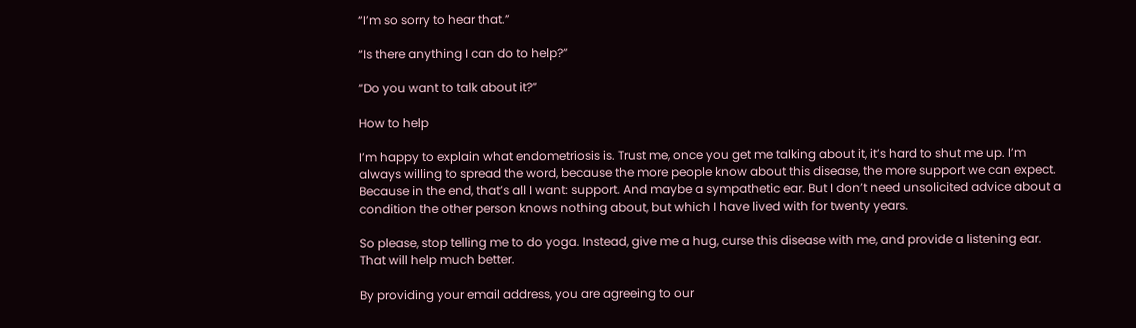“I’m so sorry to hear that.”

“Is there anything I can do to help?”

“Do you want to talk about it?”

How to help

I’m happy to explain what endometriosis is. Trust me, once you get me talking about it, it’s hard to shut me up. I’m always willing to spread the word, because the more people know about this disease, the more support we can expect. Because in the end, that’s all I want: support. And maybe a sympathetic ear. But I don’t need unsolicited advice about a condition the other person knows nothing about, but which I have lived with for twenty years.

So please, stop telling me to do yoga. Instead, give me a hug, curse this disease with me, and provide a listening ear. That will help much better.

By providing your email address, you are agreeing to our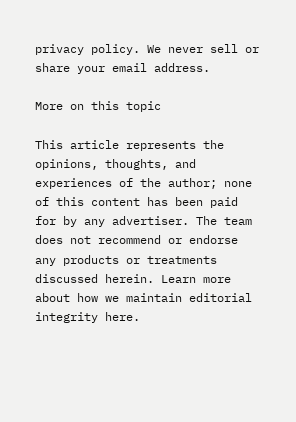privacy policy. We never sell or share your email address.

More on this topic

This article represents the opinions, thoughts, and experiences of the author; none of this content has been paid for by any advertiser. The team does not recommend or endorse any products or treatments discussed herein. Learn more about how we maintain editorial integrity here.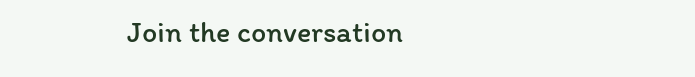Join the conversation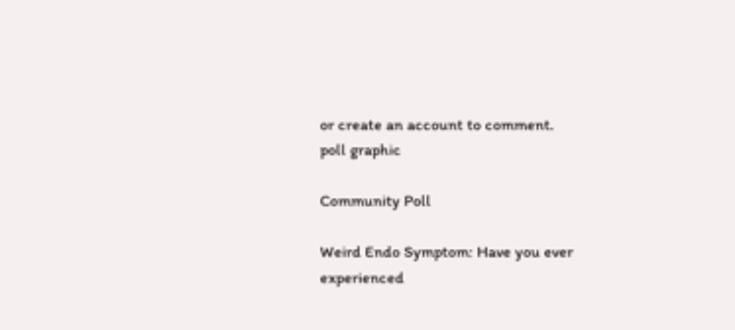or create an account to comment.
poll graphic

Community Poll

Weird Endo Symptom: Have you ever experienced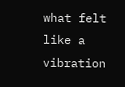what felt like a vibration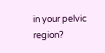in your pelvic region?